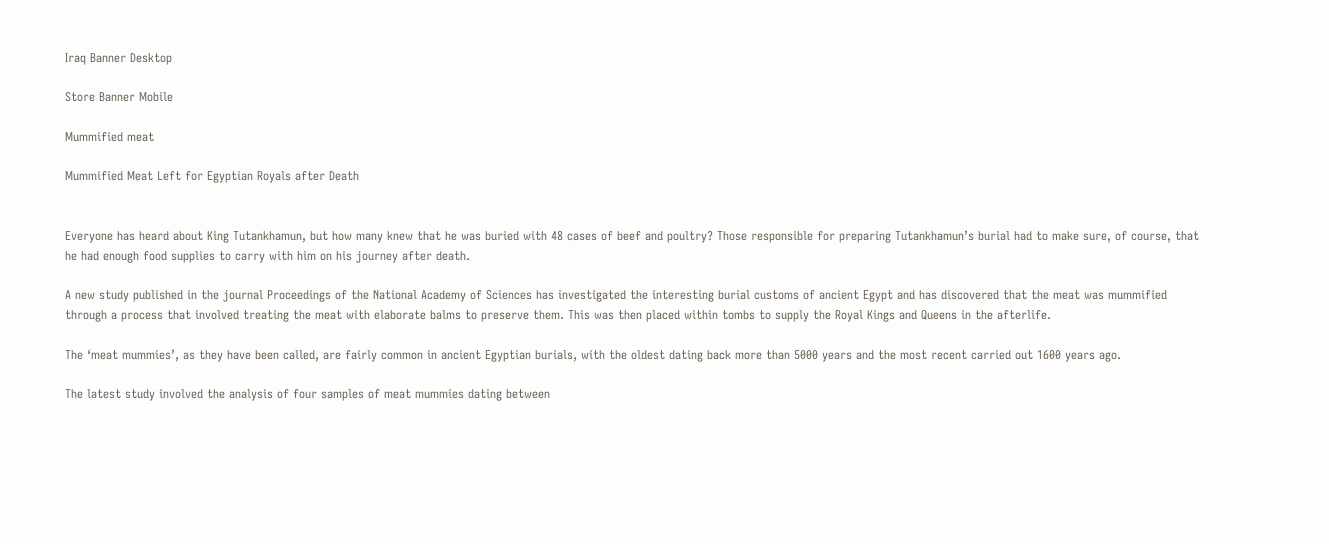Iraq Banner Desktop

Store Banner Mobile

Mummified meat

Mummified Meat Left for Egyptian Royals after Death


Everyone has heard about King Tutankhamun, but how many knew that he was buried with 48 cases of beef and poultry? Those responsible for preparing Tutankhamun’s burial had to make sure, of course, that he had enough food supplies to carry with him on his journey after death.

A new study published in the journal Proceedings of the National Academy of Sciences has investigated the interesting burial customs of ancient Egypt and has discovered that the meat was mummified through a process that involved treating the meat with elaborate balms to preserve them. This was then placed within tombs to supply the Royal Kings and Queens in the afterlife.

The ‘meat mummies’, as they have been called, are fairly common in ancient Egyptian burials, with the oldest dating back more than 5000 years and the most recent carried out 1600 years ago.

The latest study involved the analysis of four samples of meat mummies dating between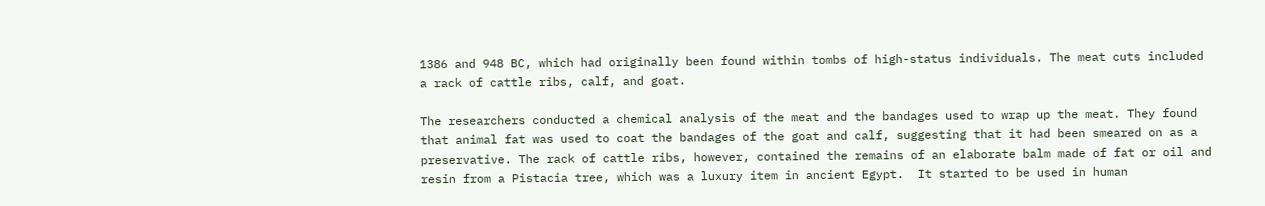1386 and 948 BC, which had originally been found within tombs of high-status individuals. The meat cuts included a rack of cattle ribs, calf, and goat.

The researchers conducted a chemical analysis of the meat and the bandages used to wrap up the meat. They found that animal fat was used to coat the bandages of the goat and calf, suggesting that it had been smeared on as a preservative. The rack of cattle ribs, however, contained the remains of an elaborate balm made of fat or oil and resin from a Pistacia tree, which was a luxury item in ancient Egypt.  It started to be used in human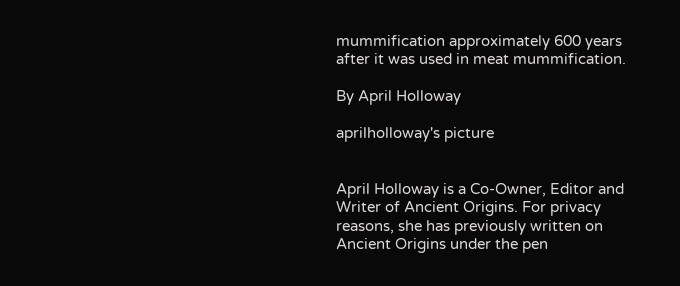mummification approximately 600 years after it was used in meat mummification.

By April Holloway

aprilholloway's picture


April Holloway is a Co-Owner, Editor and Writer of Ancient Origins. For privacy reasons, she has previously written on Ancient Origins under the pen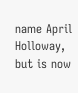name April Holloway, but is now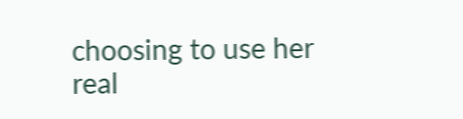choosing to use her real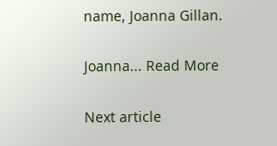name, Joanna Gillan.

Joanna... Read More

Next article